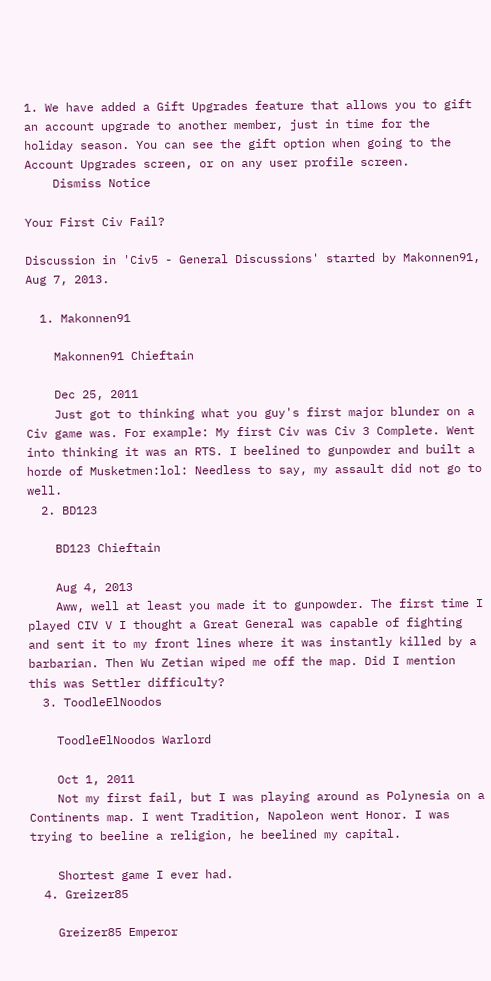1. We have added a Gift Upgrades feature that allows you to gift an account upgrade to another member, just in time for the holiday season. You can see the gift option when going to the Account Upgrades screen, or on any user profile screen.
    Dismiss Notice

Your First Civ Fail?

Discussion in 'Civ5 - General Discussions' started by Makonnen91, Aug 7, 2013.

  1. Makonnen91

    Makonnen91 Chieftain

    Dec 25, 2011
    Just got to thinking what you guy's first major blunder on a Civ game was. For example: My first Civ was Civ 3 Complete. Went into thinking it was an RTS. I beelined to gunpowder and built a horde of Musketmen:lol: Needless to say, my assault did not go to well.
  2. BD123

    BD123 Chieftain

    Aug 4, 2013
    Aww, well at least you made it to gunpowder. The first time I played CIV V I thought a Great General was capable of fighting and sent it to my front lines where it was instantly killed by a barbarian. Then Wu Zetian wiped me off the map. Did I mention this was Settler difficulty?
  3. ToodleElNoodos

    ToodleElNoodos Warlord

    Oct 1, 2011
    Not my first fail, but I was playing around as Polynesia on a Continents map. I went Tradition, Napoleon went Honor. I was trying to beeline a religion, he beelined my capital.

    Shortest game I ever had.
  4. Greizer85

    Greizer85 Emperor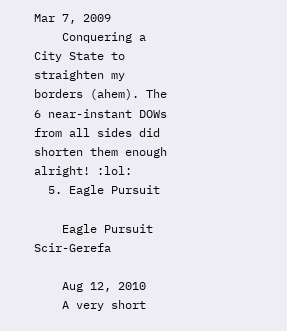Mar 7, 2009
    Conquering a City State to straighten my borders (ahem). The 6 near-instant DOWs from all sides did shorten them enough alright! :lol:
  5. Eagle Pursuit

    Eagle Pursuit Scir-Gerefa

    Aug 12, 2010
    A very short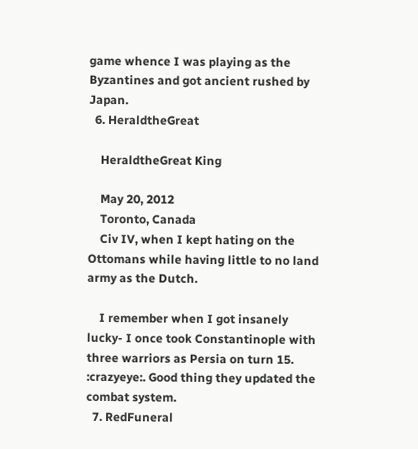game whence I was playing as the Byzantines and got ancient rushed by Japan.
  6. HeraldtheGreat

    HeraldtheGreat King

    May 20, 2012
    Toronto, Canada
    Civ IV, when I kept hating on the Ottomans while having little to no land army as the Dutch.

    I remember when I got insanely lucky- I once took Constantinople with three warriors as Persia on turn 15. :crazyeye:. Good thing they updated the combat system.
  7. RedFuneral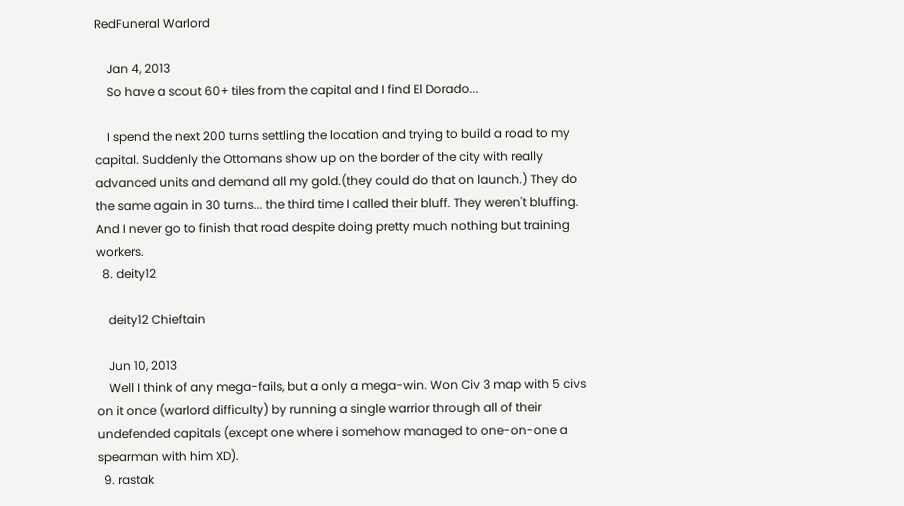RedFuneral Warlord

    Jan 4, 2013
    So have a scout 60+ tiles from the capital and I find El Dorado...

    I spend the next 200 turns settling the location and trying to build a road to my capital. Suddenly the Ottomans show up on the border of the city with really advanced units and demand all my gold.(they could do that on launch.) They do the same again in 30 turns... the third time I called their bluff. They weren't bluffing. And I never go to finish that road despite doing pretty much nothing but training workers.
  8. deity12

    deity12 Chieftain

    Jun 10, 2013
    Well I think of any mega-fails, but a only a mega-win. Won Civ 3 map with 5 civs on it once (warlord difficulty) by running a single warrior through all of their undefended capitals (except one where i somehow managed to one-on-one a spearman with him XD).
  9. rastak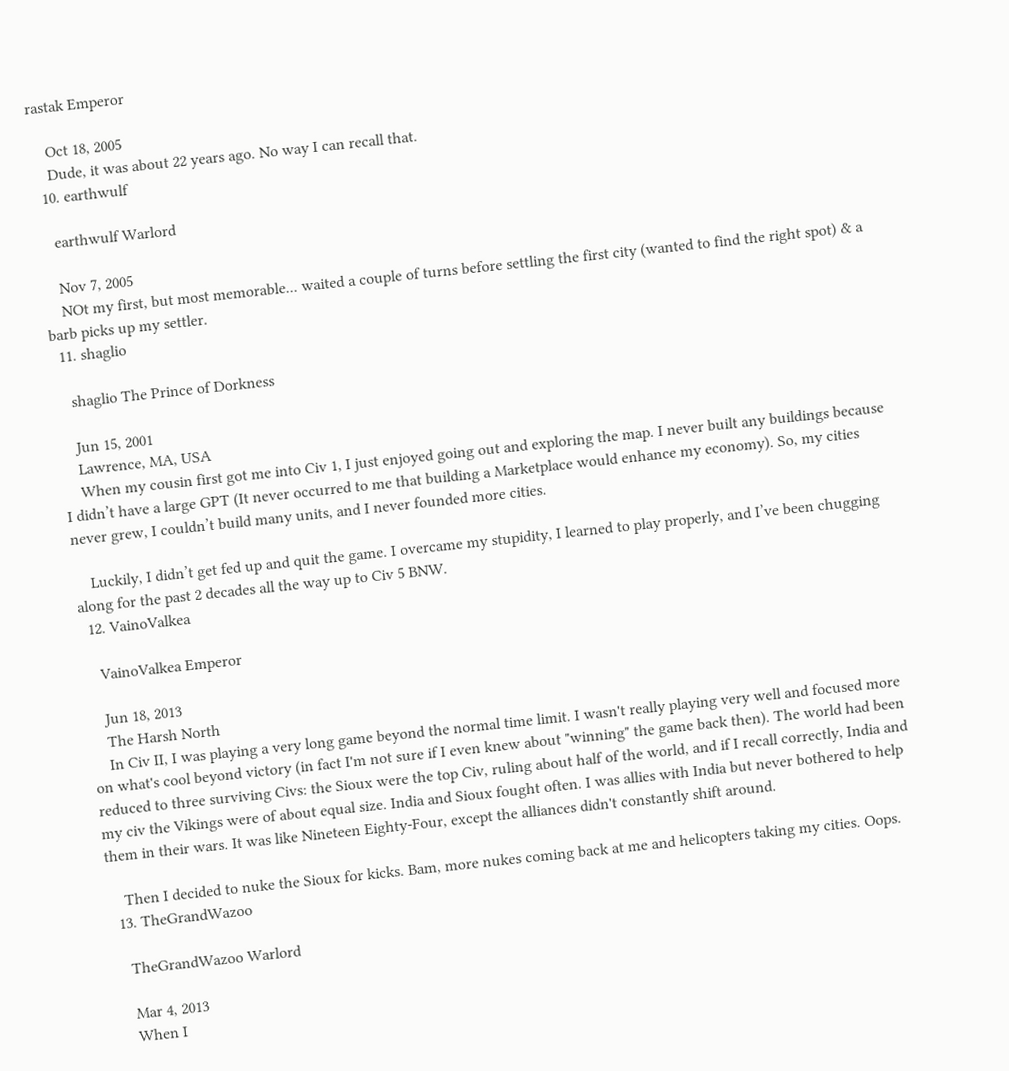rastak Emperor

    Oct 18, 2005
    Dude, it was about 22 years ago. No way I can recall that.
  10. earthwulf

    earthwulf Warlord

    Nov 7, 2005
    NOt my first, but most memorable... waited a couple of turns before settling the first city (wanted to find the right spot) & a barb picks up my settler.
  11. shaglio

    shaglio The Prince of Dorkness

    Jun 15, 2001
    Lawrence, MA, USA
    When my cousin first got me into Civ 1, I just enjoyed going out and exploring the map. I never built any buildings because I didn’t have a large GPT (It never occurred to me that building a Marketplace would enhance my economy). So, my cities never grew, I couldn’t build many units, and I never founded more cities.

    Luckily, I didn’t get fed up and quit the game. I overcame my stupidity, I learned to play properly, and I’ve been chugging along for the past 2 decades all the way up to Civ 5 BNW.
  12. VainoValkea

    VainoValkea Emperor

    Jun 18, 2013
    The Harsh North
    In Civ II, I was playing a very long game beyond the normal time limit. I wasn't really playing very well and focused more on what's cool beyond victory (in fact I'm not sure if I even knew about "winning" the game back then). The world had been reduced to three surviving Civs: the Sioux were the top Civ, ruling about half of the world, and if I recall correctly, India and my civ the Vikings were of about equal size. India and Sioux fought often. I was allies with India but never bothered to help them in their wars. It was like Nineteen Eighty-Four, except the alliances didn't constantly shift around.

    Then I decided to nuke the Sioux for kicks. Bam, more nukes coming back at me and helicopters taking my cities. Oops.
  13. TheGrandWazoo

    TheGrandWazoo Warlord

    Mar 4, 2013
    When I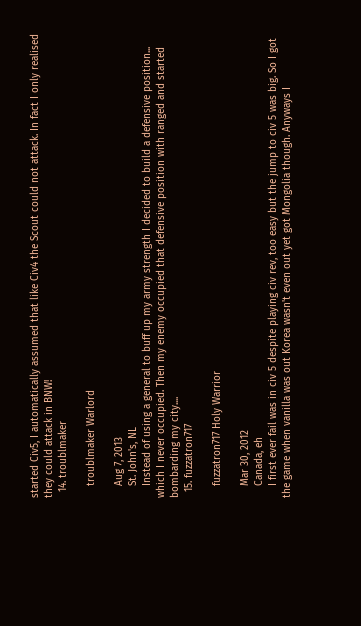started Civ5, I automatically assumed that like Civ4 the Scout could not attack. In fact I only realised they could attack in BNW!
  14. troublmaker

    troublmaker Warlord

    Aug 7, 2013
    St. John's, NL
    Instead of using a general to buff up my army strength I decided to build a defensive position... which I never occupied. Then my enemy occupied that defensive position with ranged and started bombarding my city....
  15. fuzzatron717

    fuzzatron717 Holy Warrior

    Mar 30, 2012
    Canada, eh
    I first ever fail was in civ 5 despite playing civ rev, too easy but the jump to civ 5 was big. So I got the game when vanilla was out Korea wasn't even out yet got Mongolia though. Anyways I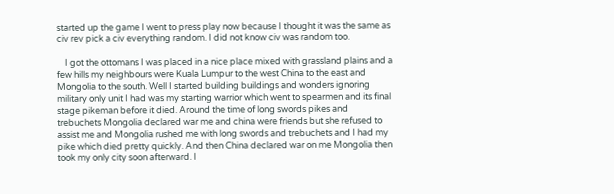started up the game I went to press play now because I thought it was the same as civ rev pick a civ everything random. I did not know civ was random too.

    I got the ottomans I was placed in a nice place mixed with grassland plains and a few hills my neighbours were Kuala Lumpur to the west China to the east and Mongolia to the south. Well I started building buildings and wonders ignoring military only unit I had was my starting warrior which went to spearmen and its final stage pikeman before it died. Around the time of long swords pikes and trebuchets Mongolia declared war me and china were friends but she refused to assist me and Mongolia rushed me with long swords and trebuchets and I had my pike which died pretty quickly. And then China declared war on me Mongolia then took my only city soon afterward. I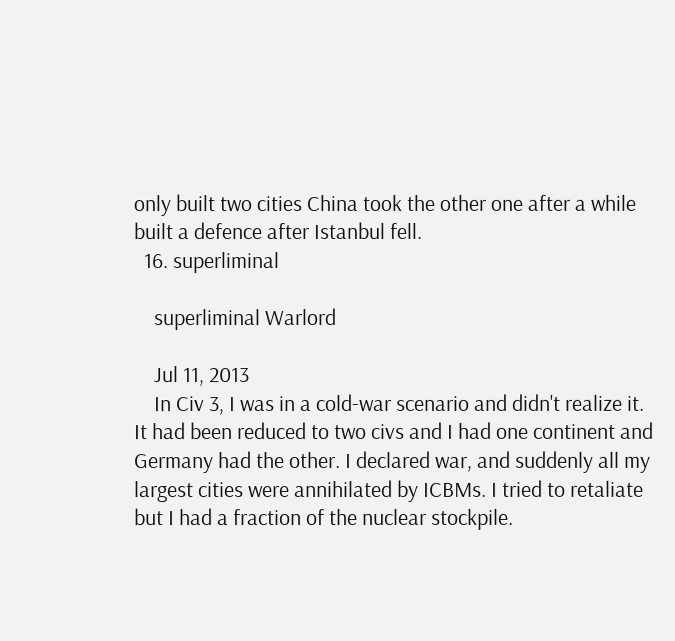only built two cities China took the other one after a while built a defence after Istanbul fell.
  16. superliminal

    superliminal Warlord

    Jul 11, 2013
    In Civ 3, I was in a cold-war scenario and didn't realize it. It had been reduced to two civs and I had one continent and Germany had the other. I declared war, and suddenly all my largest cities were annihilated by ICBMs. I tried to retaliate but I had a fraction of the nuclear stockpile.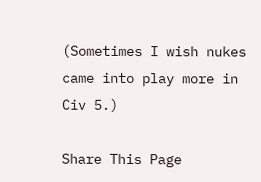(Sometimes I wish nukes came into play more in Civ 5.)

Share This Page